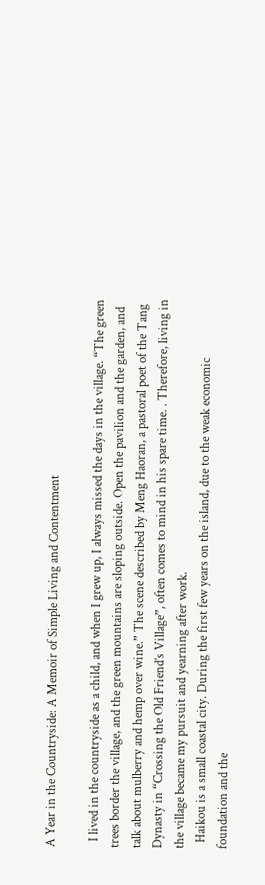A Year in the Countryside: A Memoir of Simple Living and Contentment

  I lived in the countryside as a child, and when I grew up, I always missed the days in the village. “The green trees border the village, and the green mountains are sloping outside. Open the pavilion and the garden, and talk about mulberry and hemp over wine.” The scene described by Meng Haoran, a pastoral poet of the Tang Dynasty in “Crossing the Old Friend’s Village”, often comes to mind in his spare time. . Therefore, living in the village became my pursuit and yearning after work.
  Haikou is a small coastal city. During the first few years on the island, due to the weak economic foundation and the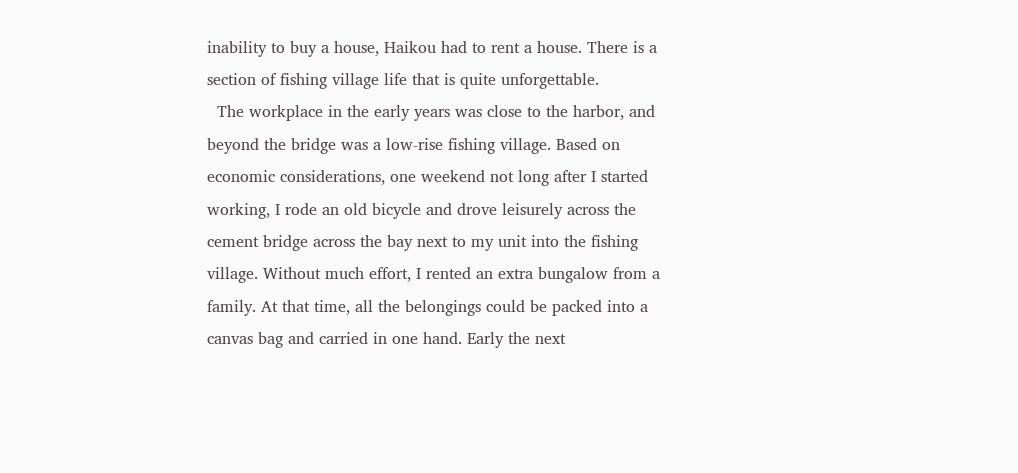inability to buy a house, Haikou had to rent a house. There is a section of fishing village life that is quite unforgettable.
  The workplace in the early years was close to the harbor, and beyond the bridge was a low-rise fishing village. Based on economic considerations, one weekend not long after I started working, I rode an old bicycle and drove leisurely across the cement bridge across the bay next to my unit into the fishing village. Without much effort, I rented an extra bungalow from a family. At that time, all the belongings could be packed into a canvas bag and carried in one hand. Early the next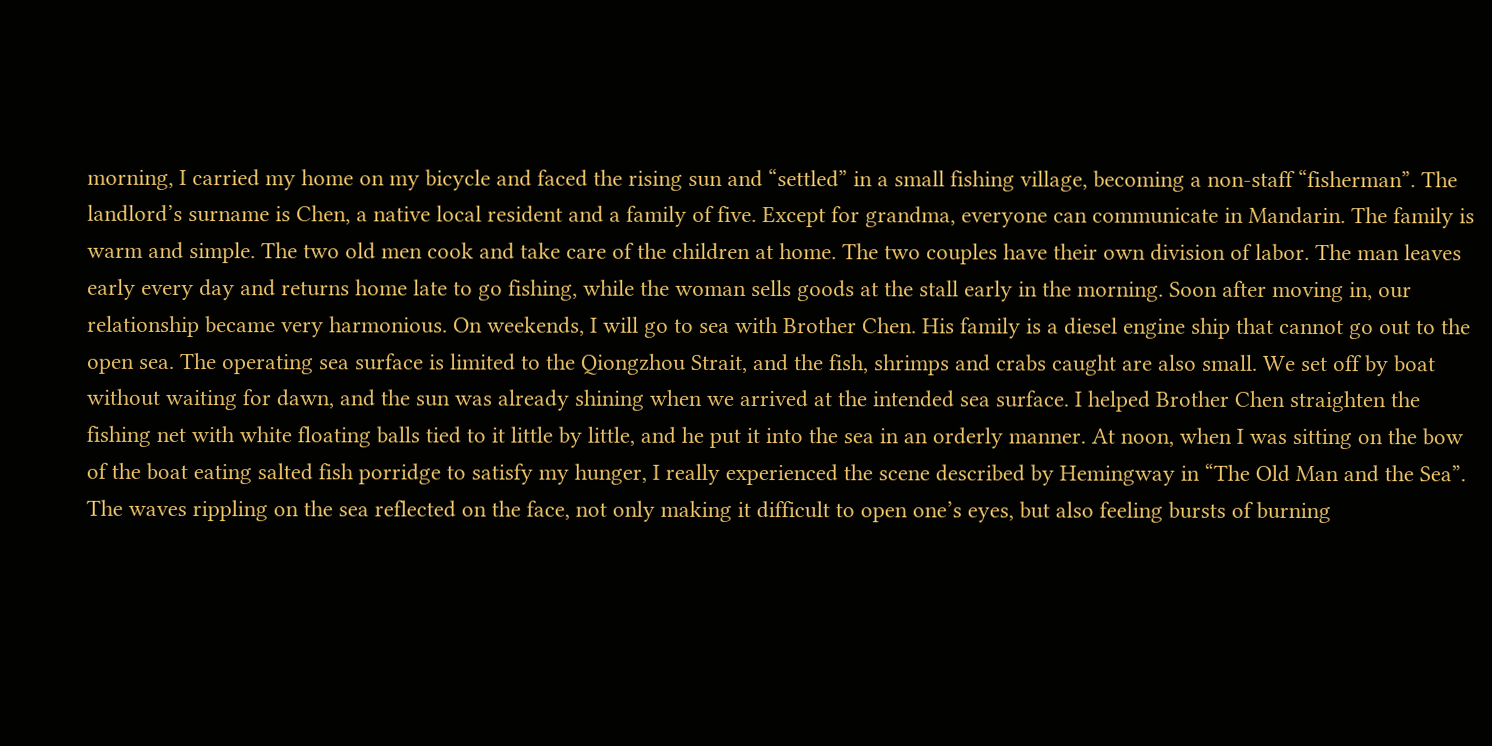morning, I carried my home on my bicycle and faced the rising sun and “settled” in a small fishing village, becoming a non-staff “fisherman”. The landlord’s surname is Chen, a native local resident and a family of five. Except for grandma, everyone can communicate in Mandarin. The family is warm and simple. The two old men cook and take care of the children at home. The two couples have their own division of labor. The man leaves early every day and returns home late to go fishing, while the woman sells goods at the stall early in the morning. Soon after moving in, our relationship became very harmonious. On weekends, I will go to sea with Brother Chen. His family is a diesel engine ship that cannot go out to the open sea. The operating sea surface is limited to the Qiongzhou Strait, and the fish, shrimps and crabs caught are also small. We set off by boat without waiting for dawn, and the sun was already shining when we arrived at the intended sea surface. I helped Brother Chen straighten the fishing net with white floating balls tied to it little by little, and he put it into the sea in an orderly manner. At noon, when I was sitting on the bow of the boat eating salted fish porridge to satisfy my hunger, I really experienced the scene described by Hemingway in “The Old Man and the Sea”. The waves rippling on the sea reflected on the face, not only making it difficult to open one’s eyes, but also feeling bursts of burning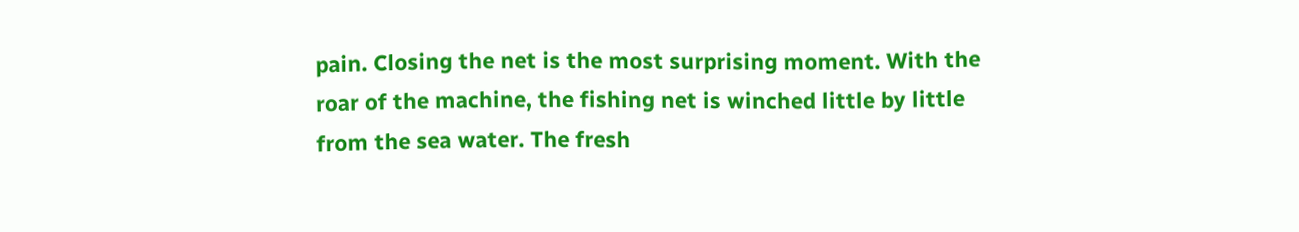pain. Closing the net is the most surprising moment. With the roar of the machine, the fishing net is winched little by little from the sea water. The fresh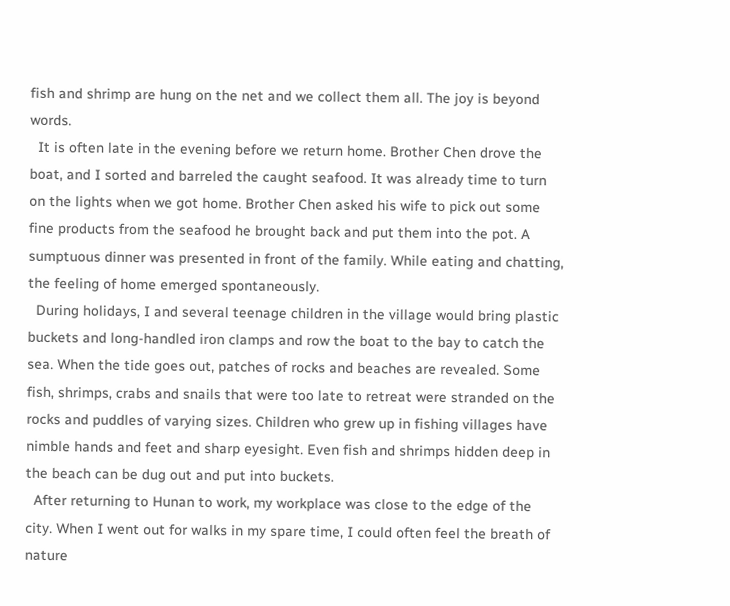fish and shrimp are hung on the net and we collect them all. The joy is beyond words.
  It is often late in the evening before we return home. Brother Chen drove the boat, and I sorted and barreled the caught seafood. It was already time to turn on the lights when we got home. Brother Chen asked his wife to pick out some fine products from the seafood he brought back and put them into the pot. A sumptuous dinner was presented in front of the family. While eating and chatting, the feeling of home emerged spontaneously.
  During holidays, I and several teenage children in the village would bring plastic buckets and long-handled iron clamps and row the boat to the bay to catch the sea. When the tide goes out, patches of rocks and beaches are revealed. Some fish, shrimps, crabs and snails that were too late to retreat were stranded on the rocks and puddles of varying sizes. Children who grew up in fishing villages have nimble hands and feet and sharp eyesight. Even fish and shrimps hidden deep in the beach can be dug out and put into buckets.
  After returning to Hunan to work, my workplace was close to the edge of the city. When I went out for walks in my spare time, I could often feel the breath of nature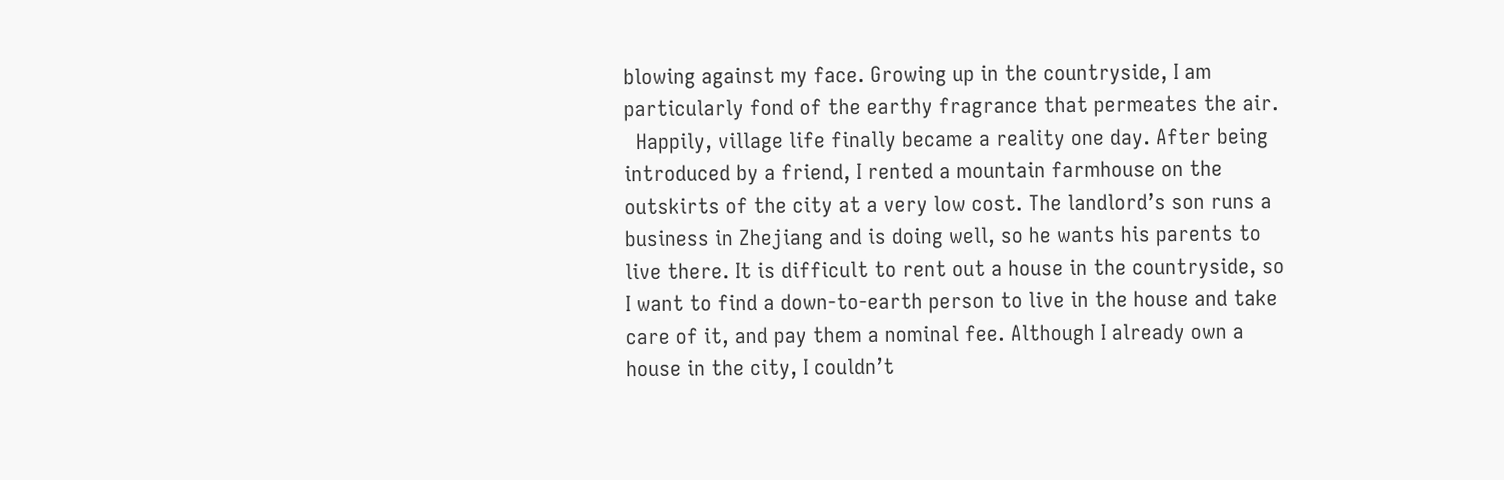blowing against my face. Growing up in the countryside, I am particularly fond of the earthy fragrance that permeates the air.
  Happily, village life finally became a reality one day. After being introduced by a friend, I rented a mountain farmhouse on the outskirts of the city at a very low cost. The landlord’s son runs a business in Zhejiang and is doing well, so he wants his parents to live there. It is difficult to rent out a house in the countryside, so I want to find a down-to-earth person to live in the house and take care of it, and pay them a nominal fee. Although I already own a house in the city, I couldn’t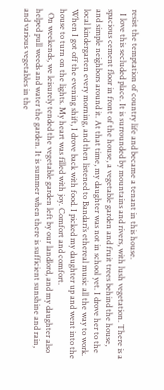resist the temptation of country life and became a tenant in this house.
  I love this secluded place. It is surrounded by mountains and rivers, with lush vegetation. There is a spacious cement floor in front of the house, a vegetable garden and fruit trees behind the house, and simple neighbors around it. At that time, my daughter was not in school yet. I drove her to the local kindergarten every morning, and then listened to Bandari’s ethereal music all the way to work. When I got off the evening shift, I drove back with food. I picked my daughter up and went into the house to turn on the lights. My heart was filled with joy. Comfort and comfort.
  On weekends, we leisurely tended the vegetable garden left by our landlord, and my daughter also helped pull weeds and water the garden. It is summer when there is sufficient sunshine and rain, and various vegetables in the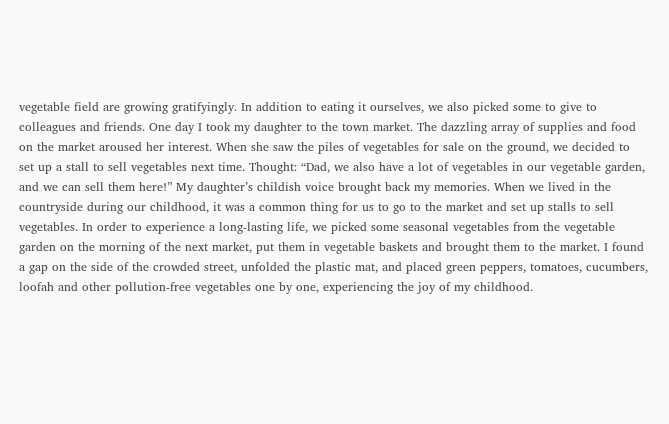vegetable field are growing gratifyingly. In addition to eating it ourselves, we also picked some to give to colleagues and friends. One day I took my daughter to the town market. The dazzling array of supplies and food on the market aroused her interest. When she saw the piles of vegetables for sale on the ground, we decided to set up a stall to sell vegetables next time. Thought: “Dad, we also have a lot of vegetables in our vegetable garden, and we can sell them here!” My daughter’s childish voice brought back my memories. When we lived in the countryside during our childhood, it was a common thing for us to go to the market and set up stalls to sell vegetables. In order to experience a long-lasting life, we picked some seasonal vegetables from the vegetable garden on the morning of the next market, put them in vegetable baskets and brought them to the market. I found a gap on the side of the crowded street, unfolded the plastic mat, and placed green peppers, tomatoes, cucumbers, loofah and other pollution-free vegetables one by one, experiencing the joy of my childhood.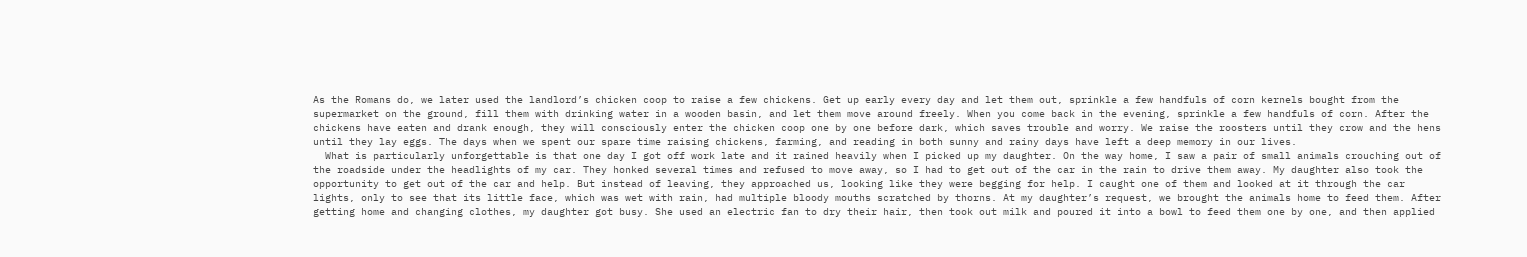As the Romans do, we later used the landlord’s chicken coop to raise a few chickens. Get up early every day and let them out, sprinkle a few handfuls of corn kernels bought from the supermarket on the ground, fill them with drinking water in a wooden basin, and let them move around freely. When you come back in the evening, sprinkle a few handfuls of corn. After the chickens have eaten and drank enough, they will consciously enter the chicken coop one by one before dark, which saves trouble and worry. We raise the roosters until they crow and the hens until they lay eggs. The days when we spent our spare time raising chickens, farming, and reading in both sunny and rainy days have left a deep memory in our lives.
  What is particularly unforgettable is that one day I got off work late and it rained heavily when I picked up my daughter. On the way home, I saw a pair of small animals crouching out of the roadside under the headlights of my car. They honked several times and refused to move away, so I had to get out of the car in the rain to drive them away. My daughter also took the opportunity to get out of the car and help. But instead of leaving, they approached us, looking like they were begging for help. I caught one of them and looked at it through the car lights, only to see that its little face, which was wet with rain, had multiple bloody mouths scratched by thorns. At my daughter’s request, we brought the animals home to feed them. After getting home and changing clothes, my daughter got busy. She used an electric fan to dry their hair, then took out milk and poured it into a bowl to feed them one by one, and then applied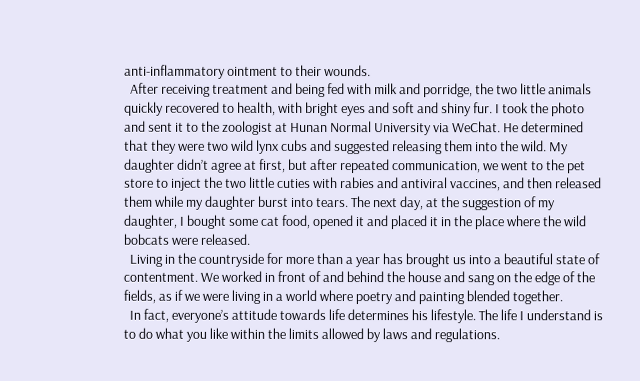anti-inflammatory ointment to their wounds.
  After receiving treatment and being fed with milk and porridge, the two little animals quickly recovered to health, with bright eyes and soft and shiny fur. I took the photo and sent it to the zoologist at Hunan Normal University via WeChat. He determined that they were two wild lynx cubs and suggested releasing them into the wild. My daughter didn’t agree at first, but after repeated communication, we went to the pet store to inject the two little cuties with rabies and antiviral vaccines, and then released them while my daughter burst into tears. The next day, at the suggestion of my daughter, I bought some cat food, opened it and placed it in the place where the wild bobcats were released.
  Living in the countryside for more than a year has brought us into a beautiful state of contentment. We worked in front of and behind the house and sang on the edge of the fields, as if we were living in a world where poetry and painting blended together.
  In fact, everyone’s attitude towards life determines his lifestyle. The life I understand is to do what you like within the limits allowed by laws and regulations.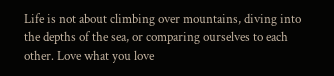Life is not about climbing over mountains, diving into the depths of the sea, or comparing ourselves to each other. Love what you love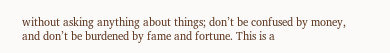without asking anything about things; don’t be confused by money, and don’t be burdened by fame and fortune. This is a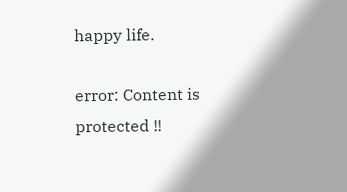happy life.

error: Content is protected !!